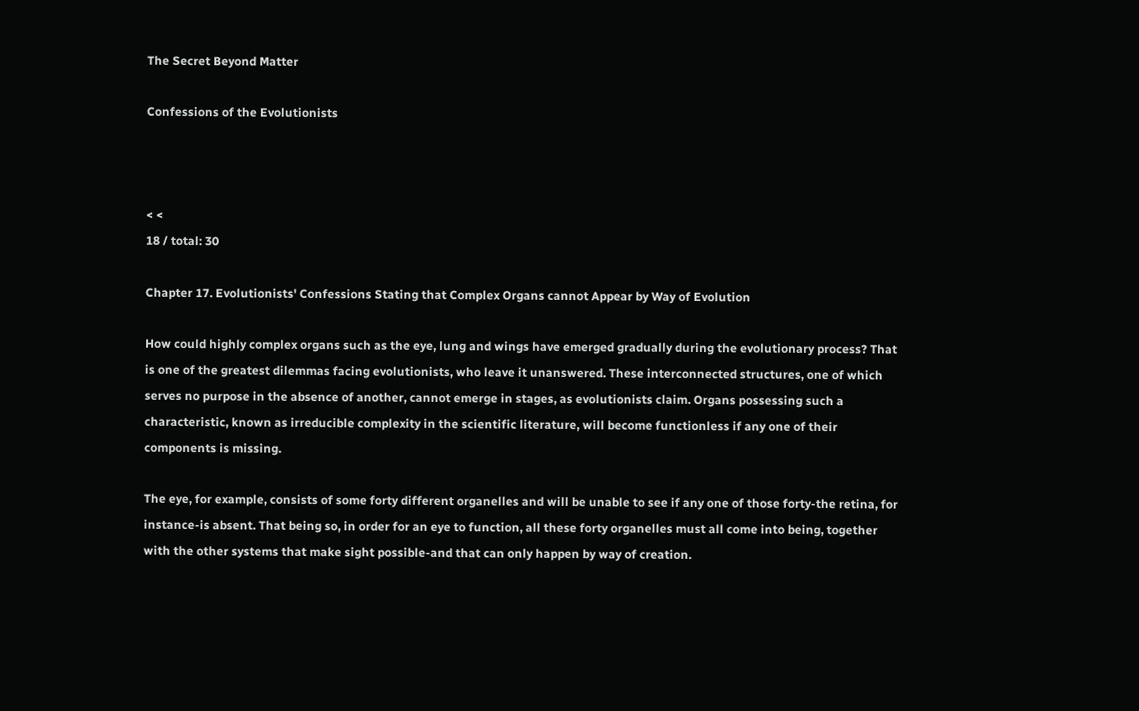The Secret Beyond Matter

Confessions of the Evolutionists



< <
18 / total: 30

Chapter 17. Evolutionists' Confessions Stating that Complex Organs cannot Appear by Way of Evolution

How could highly complex organs such as the eye, lung and wings have emerged gradually during the evolutionary process? That is one of the greatest dilemmas facing evolutionists, who leave it unanswered. These interconnected structures, one of which serves no purpose in the absence of another, cannot emerge in stages, as evolutionists claim. Organs possessing such a characteristic, known as irreducible complexity in the scientific literature, will become functionless if any one of their components is missing.

The eye, for example, consists of some forty different organelles and will be unable to see if any one of those forty-the retina, for instance-is absent. That being so, in order for an eye to function, all these forty organelles must all come into being, together with the other systems that make sight possible-and that can only happen by way of creation.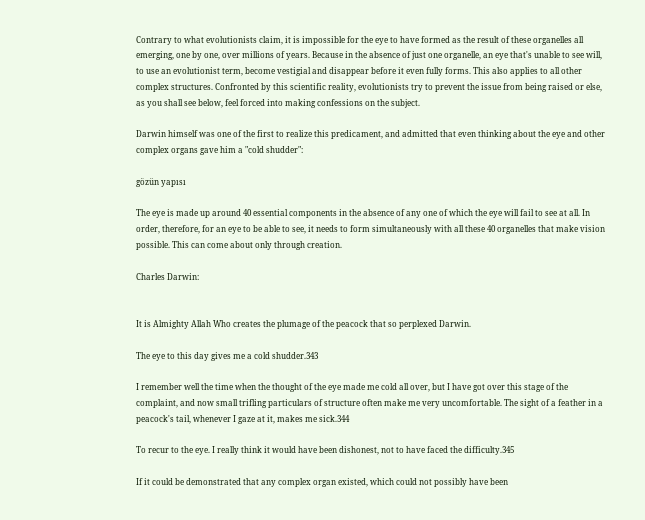Contrary to what evolutionists claim, it is impossible for the eye to have formed as the result of these organelles all emerging, one by one, over millions of years. Because in the absence of just one organelle, an eye that's unable to see will, to use an evolutionist term, become vestigial and disappear before it even fully forms. This also applies to all other complex structures. Confronted by this scientific reality, evolutionists try to prevent the issue from being raised or else, as you shall see below, feel forced into making confessions on the subject.

Darwin himself was one of the first to realize this predicament, and admitted that even thinking about the eye and other complex organs gave him a "cold shudder":

gözün yapısı

The eye is made up around 40 essential components in the absence of any one of which the eye will fail to see at all. In order, therefore, for an eye to be able to see, it needs to form simultaneously with all these 40 organelles that make vision possible. This can come about only through creation.

Charles Darwin:


It is Almighty Allah Who creates the plumage of the peacock that so perplexed Darwin.

The eye to this day gives me a cold shudder.343

I remember well the time when the thought of the eye made me cold all over, but I have got over this stage of the complaint, and now small trifling particulars of structure often make me very uncomfortable. The sight of a feather in a peacock's tail, whenever I gaze at it, makes me sick.344

To recur to the eye. I really think it would have been dishonest, not to have faced the difficulty.345

If it could be demonstrated that any complex organ existed, which could not possibly have been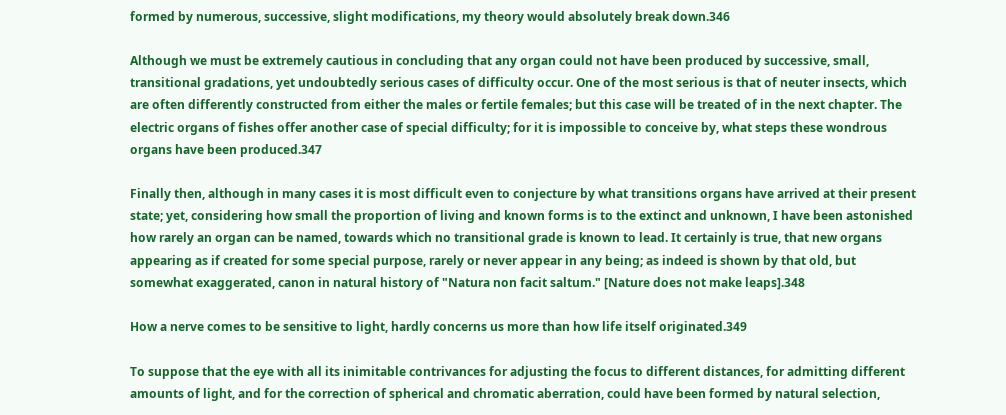formed by numerous, successive, slight modifications, my theory would absolutely break down.346

Although we must be extremely cautious in concluding that any organ could not have been produced by successive, small, transitional gradations, yet undoubtedly serious cases of difficulty occur. One of the most serious is that of neuter insects, which are often differently constructed from either the males or fertile females; but this case will be treated of in the next chapter. The electric organs of fishes offer another case of special difficulty; for it is impossible to conceive by, what steps these wondrous organs have been produced.347

Finally then, although in many cases it is most difficult even to conjecture by what transitions organs have arrived at their present state; yet, considering how small the proportion of living and known forms is to the extinct and unknown, I have been astonished how rarely an organ can be named, towards which no transitional grade is known to lead. It certainly is true, that new organs appearing as if created for some special purpose, rarely or never appear in any being; as indeed is shown by that old, but somewhat exaggerated, canon in natural history of "Natura non facit saltum." [Nature does not make leaps].348

How a nerve comes to be sensitive to light, hardly concerns us more than how life itself originated.349

To suppose that the eye with all its inimitable contrivances for adjusting the focus to different distances, for admitting different amounts of light, and for the correction of spherical and chromatic aberration, could have been formed by natural selection,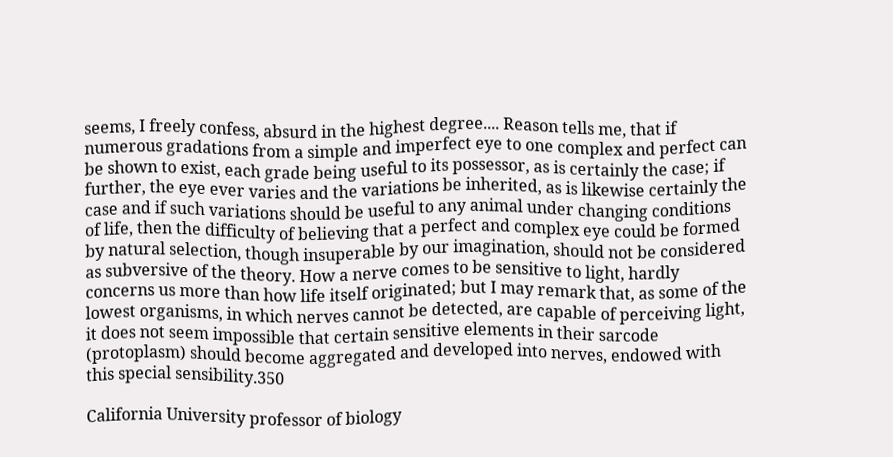seems, I freely confess, absurd in the highest degree.... Reason tells me, that if numerous gradations from a simple and imperfect eye to one complex and perfect can be shown to exist, each grade being useful to its possessor, as is certainly the case; if further, the eye ever varies and the variations be inherited, as is likewise certainly the case and if such variations should be useful to any animal under changing conditions of life, then the difficulty of believing that a perfect and complex eye could be formed by natural selection, though insuperable by our imagination, should not be considered as subversive of the theory. How a nerve comes to be sensitive to light, hardly concerns us more than how life itself originated; but I may remark that, as some of the lowest organisms, in which nerves cannot be detected, are capable of perceiving light, it does not seem impossible that certain sensitive elements in their sarcode (protoplasm) should become aggregated and developed into nerves, endowed with this special sensibility.350

California University professor of biology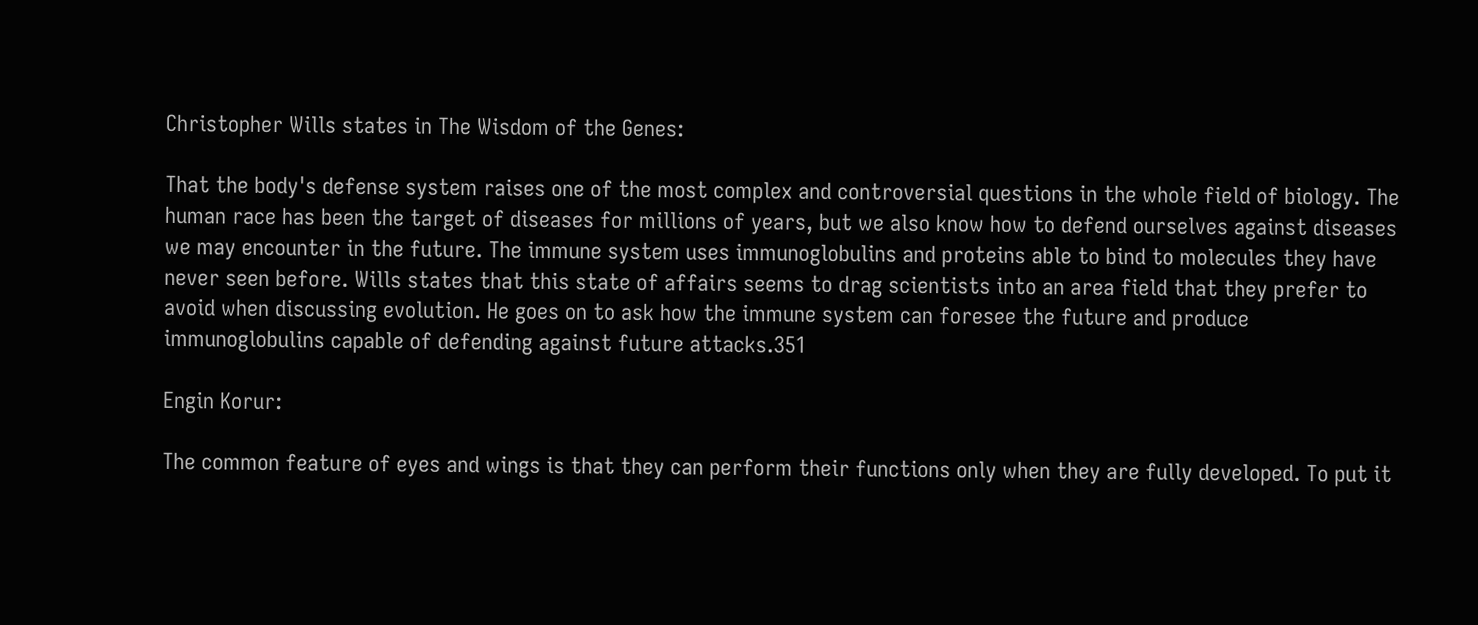Christopher Wills states in The Wisdom of the Genes:

That the body's defense system raises one of the most complex and controversial questions in the whole field of biology. The human race has been the target of diseases for millions of years, but we also know how to defend ourselves against diseases we may encounter in the future. The immune system uses immunoglobulins and proteins able to bind to molecules they have never seen before. Wills states that this state of affairs seems to drag scientists into an area field that they prefer to avoid when discussing evolution. He goes on to ask how the immune system can foresee the future and produce immunoglobulins capable of defending against future attacks.351

Engin Korur:

The common feature of eyes and wings is that they can perform their functions only when they are fully developed. To put it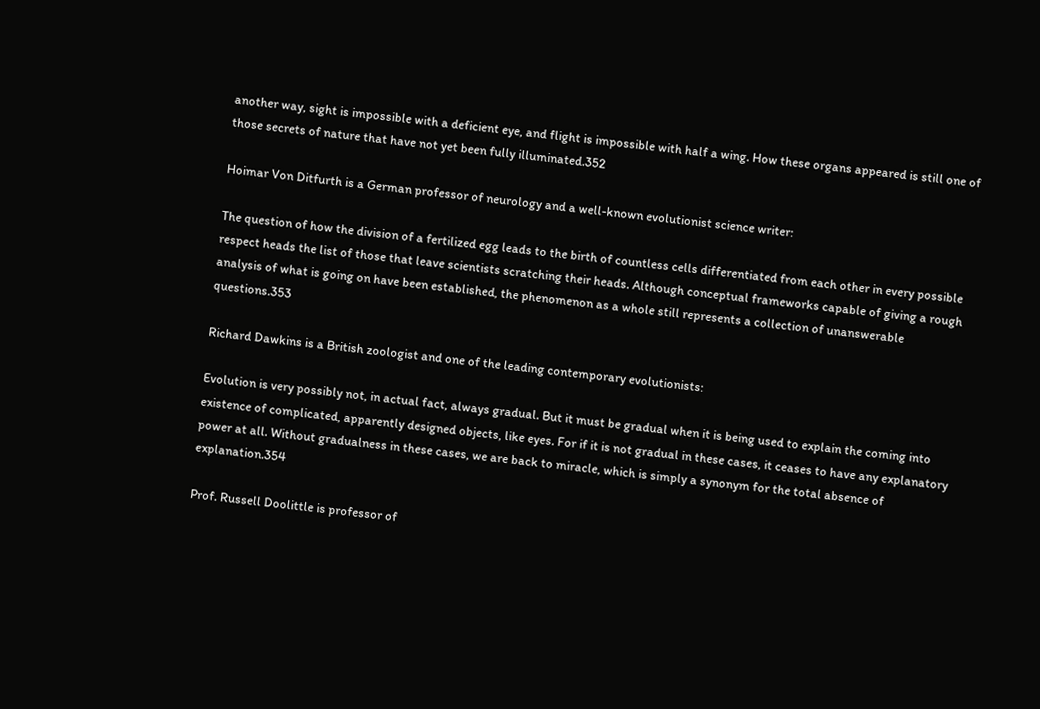another way, sight is impossible with a deficient eye, and flight is impossible with half a wing. How these organs appeared is still one of those secrets of nature that have not yet been fully illuminated.352

Hoimar Von Ditfurth is a German professor of neurology and a well-known evolutionist science writer:

The question of how the division of a fertilized egg leads to the birth of countless cells differentiated from each other in every possible respect heads the list of those that leave scientists scratching their heads. Although conceptual frameworks capable of giving a rough analysis of what is going on have been established, the phenomenon as a whole still represents a collection of unanswerable questions.353

Richard Dawkins is a British zoologist and one of the leading contemporary evolutionists:

Evolution is very possibly not, in actual fact, always gradual. But it must be gradual when it is being used to explain the coming into existence of complicated, apparently designed objects, like eyes. For if it is not gradual in these cases, it ceases to have any explanatory power at all. Without gradualness in these cases, we are back to miracle, which is simply a synonym for the total absence of explanation.354

Prof. Russell Doolittle is professor of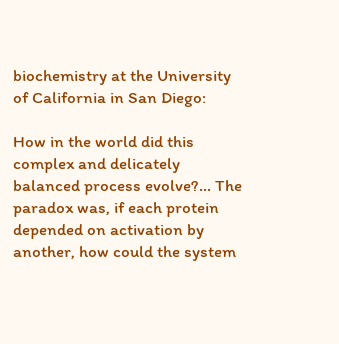biochemistry at the University of California in San Diego:

How in the world did this complex and delicately balanced process evolve?... The paradox was, if each protein depended on activation by another, how could the system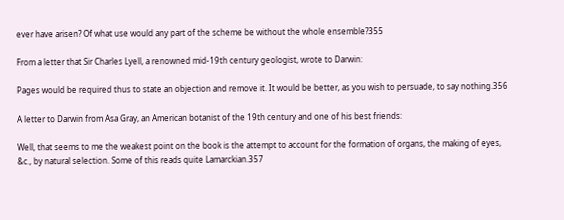ever have arisen? Of what use would any part of the scheme be without the whole ensemble?355

From a letter that Sir Charles Lyell, a renowned mid-19th century geologist, wrote to Darwin:

Pages would be required thus to state an objection and remove it. It would be better, as you wish to persuade, to say nothing.356

A letter to Darwin from Asa Gray, an American botanist of the 19th century and one of his best friends:

Well, that seems to me the weakest point on the book is the attempt to account for the formation of organs, the making of eyes, &c., by natural selection. Some of this reads quite Lamarckian.357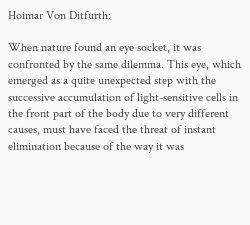Hoimar Von Ditfurth:

When nature found an eye socket, it was confronted by the same dilemma. This eye, which emerged as a quite unexpected step with the successive accumulation of light-sensitive cells in the front part of the body due to very different causes, must have faced the threat of instant elimination because of the way it was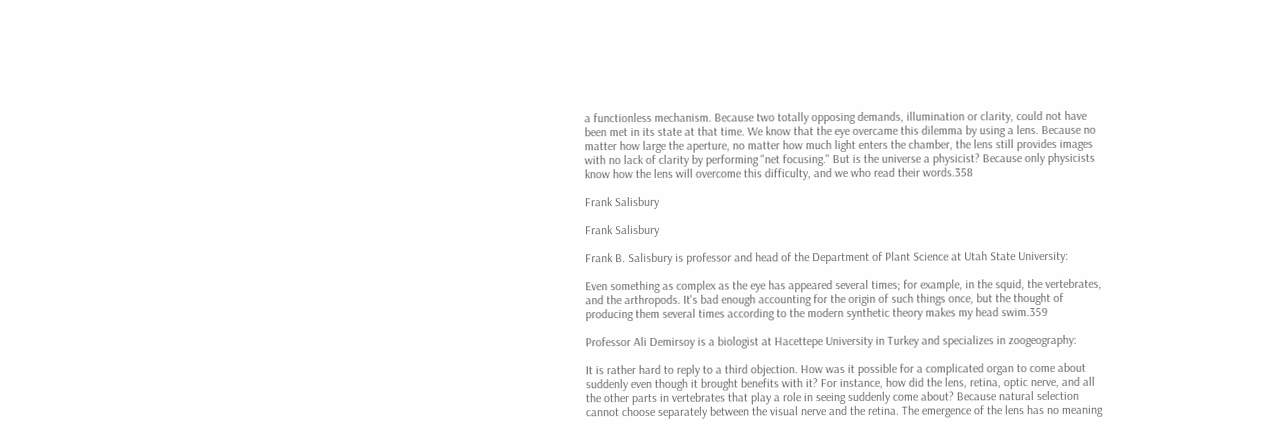a functionless mechanism. Because two totally opposing demands, illumination or clarity, could not have been met in its state at that time. We know that the eye overcame this dilemma by using a lens. Because no matter how large the aperture, no matter how much light enters the chamber, the lens still provides images with no lack of clarity by performing "net focusing." But is the universe a physicist? Because only physicists know how the lens will overcome this difficulty, and we who read their words.358

Frank Salisbury

Frank Salisbury

Frank B. Salisbury is professor and head of the Department of Plant Science at Utah State University:

Even something as complex as the eye has appeared several times; for example, in the squid, the vertebrates, and the arthropods. It's bad enough accounting for the origin of such things once, but the thought of producing them several times according to the modern synthetic theory makes my head swim.359

Professor Ali Demirsoy is a biologist at Hacettepe University in Turkey and specializes in zoogeography:

It is rather hard to reply to a third objection. How was it possible for a complicated organ to come about suddenly even though it brought benefits with it? For instance, how did the lens, retina, optic nerve, and all the other parts in vertebrates that play a role in seeing suddenly come about? Because natural selection cannot choose separately between the visual nerve and the retina. The emergence of the lens has no meaning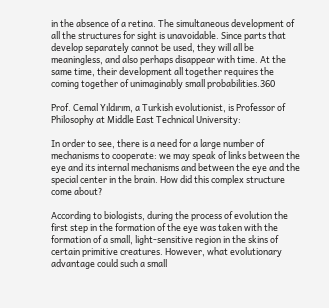in the absence of a retina. The simultaneous development of all the structures for sight is unavoidable. Since parts that develop separately cannot be used, they will all be meaningless, and also perhaps disappear with time. At the same time, their development all together requires the coming together of unimaginably small probabilities.360

Prof. Cemal Yıldırım, a Turkish evolutionist, is Professor of Philosophy at Middle East Technical University:

In order to see, there is a need for a large number of mechanisms to cooperate: we may speak of links between the eye and its internal mechanisms and between the eye and the special center in the brain. How did this complex structure come about?

According to biologists, during the process of evolution the first step in the formation of the eye was taken with the formation of a small, light-sensitive region in the skins of certain primitive creatures. However, what evolutionary advantage could such a small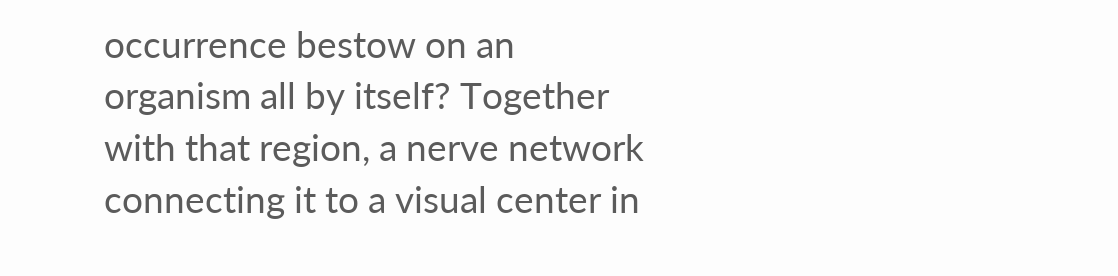occurrence bestow on an organism all by itself? Together with that region, a nerve network connecting it to a visual center in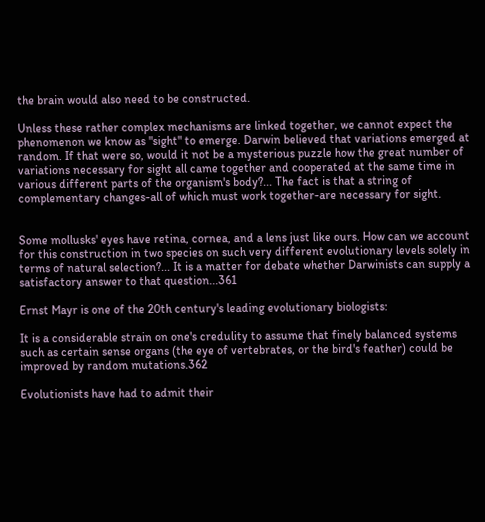the brain would also need to be constructed.

Unless these rather complex mechanisms are linked together, we cannot expect the phenomenon we know as "sight" to emerge. Darwin believed that variations emerged at random. If that were so, would it not be a mysterious puzzle how the great number of variations necessary for sight all came together and cooperated at the same time in various different parts of the organism's body?... The fact is that a string of complementary changes-all of which must work together-are necessary for sight.


Some mollusks' eyes have retina, cornea, and a lens just like ours. How can we account for this construction in two species on such very different evolutionary levels solely in terms of natural selection?... It is a matter for debate whether Darwinists can supply a satisfactory answer to that question...361

Ernst Mayr is one of the 20th century's leading evolutionary biologists:

It is a considerable strain on one's credulity to assume that finely balanced systems such as certain sense organs (the eye of vertebrates, or the bird's feather) could be improved by random mutations.362

Evolutionists have had to admit their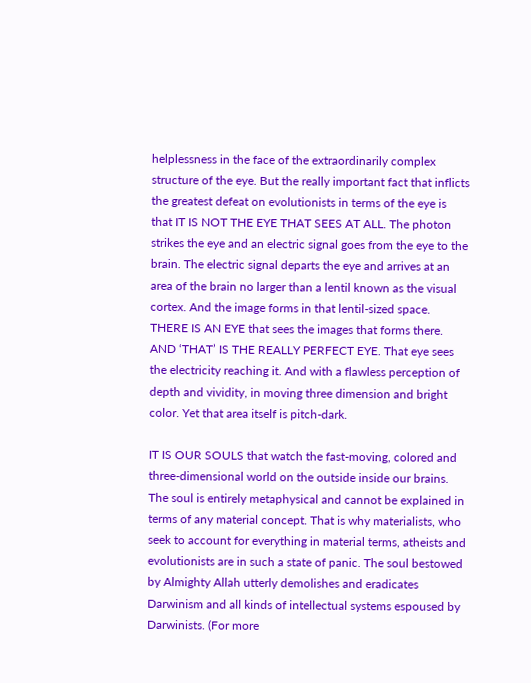helplessness in the face of the extraordinarily complex structure of the eye. But the really important fact that inflicts the greatest defeat on evolutionists in terms of the eye is that IT IS NOT THE EYE THAT SEES AT ALL. The photon strikes the eye and an electric signal goes from the eye to the brain. The electric signal departs the eye and arrives at an area of the brain no larger than a lentil known as the visual cortex. And the image forms in that lentil-sized space. THERE IS AN EYE that sees the images that forms there. AND ‘THAT’ IS THE REALLY PERFECT EYE. That eye sees the electricity reaching it. And with a flawless perception of depth and vividity, in moving three dimension and bright color. Yet that area itself is pitch-dark.

IT IS OUR SOULS that watch the fast-moving, colored and three-dimensional world on the outside inside our brains. The soul is entirely metaphysical and cannot be explained in terms of any material concept. That is why materialists, who seek to account for everything in material terms, atheists and evolutionists are in such a state of panic. The soul bestowed by Almighty Allah utterly demolishes and eradicates Darwinism and all kinds of intellectual systems espoused by Darwinists. (For more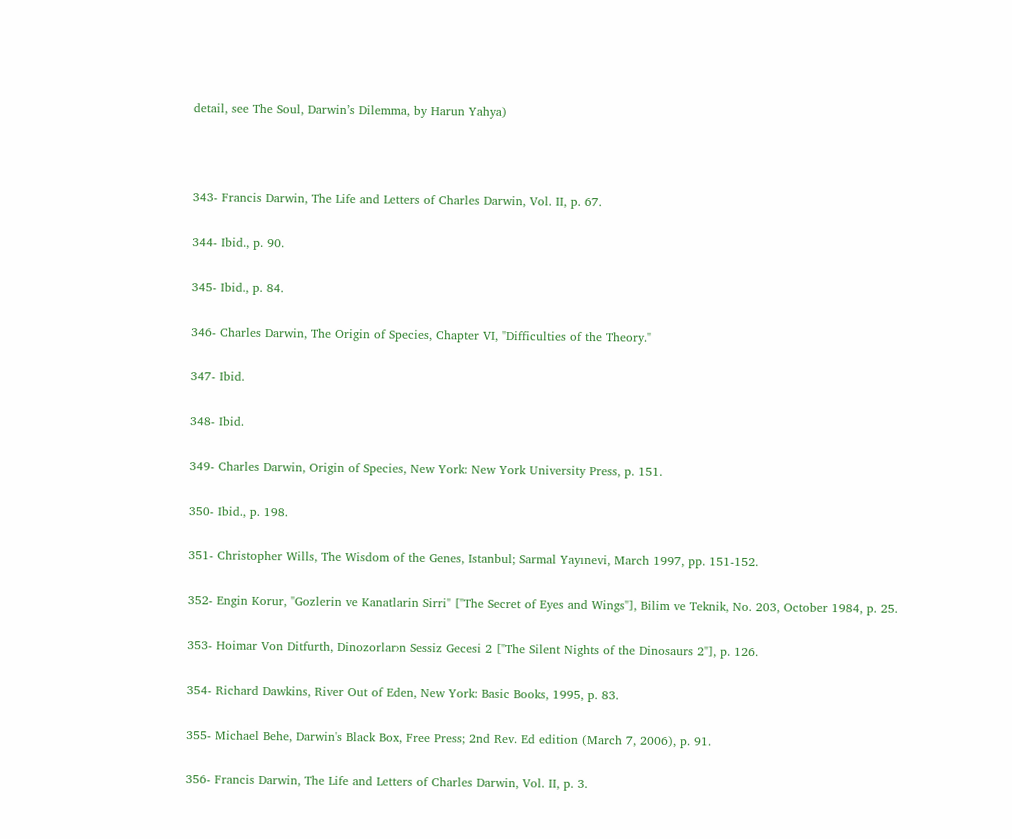detail, see The Soul, Darwin’s Dilemma, by Harun Yahya)



343- Francis Darwin, The Life and Letters of Charles Darwin, Vol. II, p. 67.

344- Ibid., p. 90.

345- Ibid., p. 84.

346- Charles Darwin, The Origin of Species, Chapter VI, "Difficulties of the Theory."

347- Ibid.

348- Ibid.

349- Charles Darwin, Origin of Species, New York: New York University Press, p. 151.

350- Ibid., p. 198.

351- Christopher Wills, The Wisdom of the Genes, Istanbul; Sarmal Yayınevi, March 1997, pp. 151-152.

352- Engin Korur, "Gozlerin ve Kanatlarin Sirri" ["The Secret of Eyes and Wings"], Bilim ve Teknik, No. 203, October 1984, p. 25.

353- Hoimar Von Ditfurth, Dinozorlar›n Sessiz Gecesi 2 ["The Silent Nights of the Dinosaurs 2"], p. 126.

354- Richard Dawkins, River Out of Eden, New York: Basic Books, 1995, p. 83.

355- Michael Behe, Darwin's Black Box, Free Press; 2nd Rev. Ed edition (March 7, 2006), p. 91.

356- Francis Darwin, The Life and Letters of Charles Darwin, Vol. II, p. 3.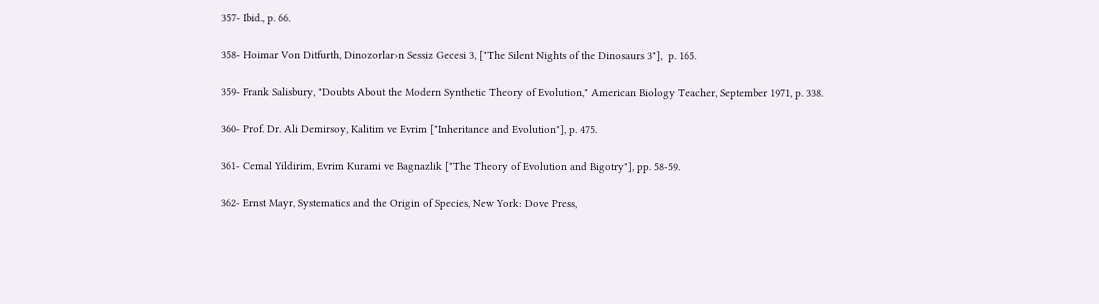357- Ibid., p. 66.

358- Hoimar Von Ditfurth, Dinozorlar›n Sessiz Gecesi 3, ["The Silent Nights of the Dinosaurs 3"],  p. 165.

359- Frank Salisbury, "Doubts About the Modern Synthetic Theory of Evolution," American Biology Teacher, September 1971, p. 338.

360- Prof. Dr. Ali Demirsoy, Kalitim ve Evrim ["Inheritance and Evolution"], p. 475.

361- Cemal Yildirim, Evrim Kurami ve Bagnazlik ["The Theory of Evolution and Bigotry"], pp. 58-59.

362- Ernst Mayr, Systematics and the Origin of Species, New York: Dove Press,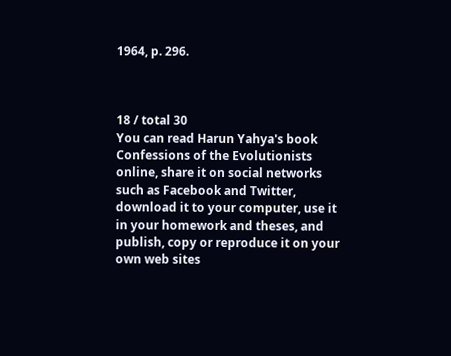1964, p. 296.



18 / total 30
You can read Harun Yahya's book Confessions of the Evolutionists online, share it on social networks such as Facebook and Twitter, download it to your computer, use it in your homework and theses, and publish, copy or reproduce it on your own web sites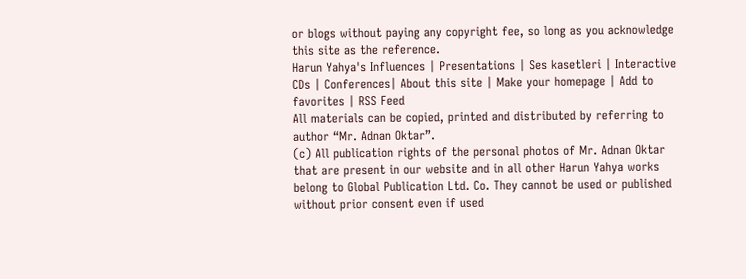or blogs without paying any copyright fee, so long as you acknowledge this site as the reference.
Harun Yahya's Influences | Presentations | Ses kasetleri | Interactive CDs | Conferences| About this site | Make your homepage | Add to favorites | RSS Feed
All materials can be copied, printed and distributed by referring to author “Mr. Adnan Oktar”.
(c) All publication rights of the personal photos of Mr. Adnan Oktar that are present in our website and in all other Harun Yahya works belong to Global Publication Ltd. Co. They cannot be used or published without prior consent even if used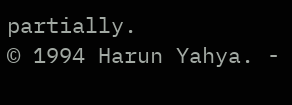partially.
© 1994 Harun Yahya. -